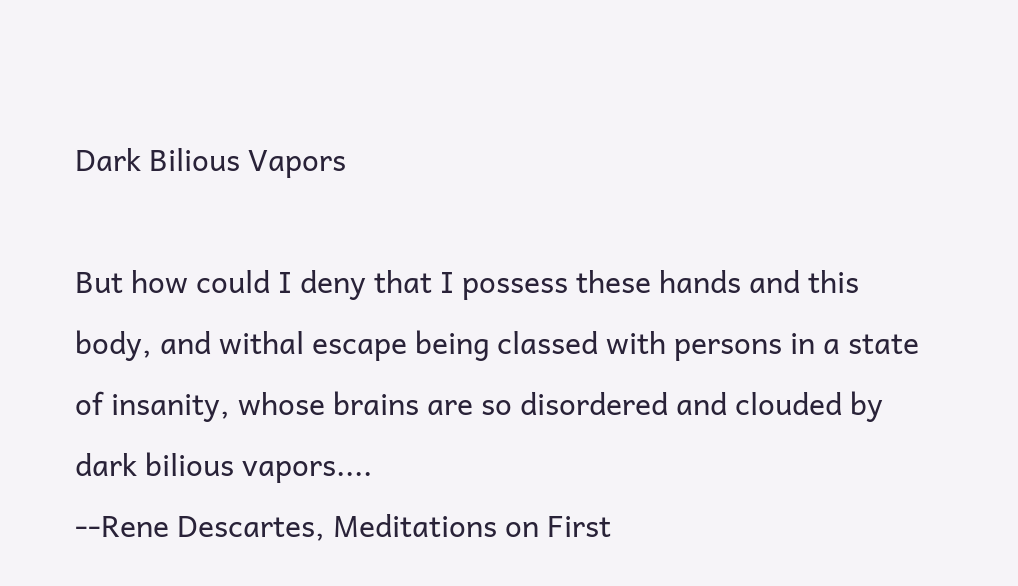Dark Bilious Vapors

But how could I deny that I possess these hands and this body, and withal escape being classed with persons in a state of insanity, whose brains are so disordered and clouded by dark bilious vapors....
--Rene Descartes, Meditations on First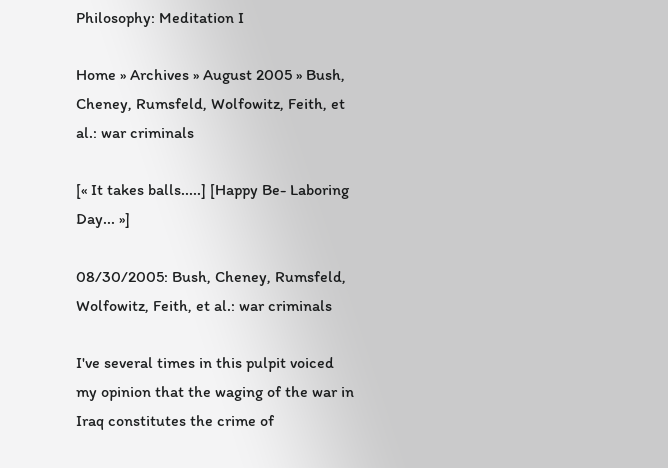Philosophy: Meditation I

Home » Archives » August 2005 » Bush, Cheney, Rumsfeld, Wolfowitz, Feith, et al.: war criminals

[« It takes balls.....] [Happy Be- Laboring Day... »]

08/30/2005: Bush, Cheney, Rumsfeld, Wolfowitz, Feith, et al.: war criminals

I've several times in this pulpit voiced my opinion that the waging of the war in Iraq constitutes the crime of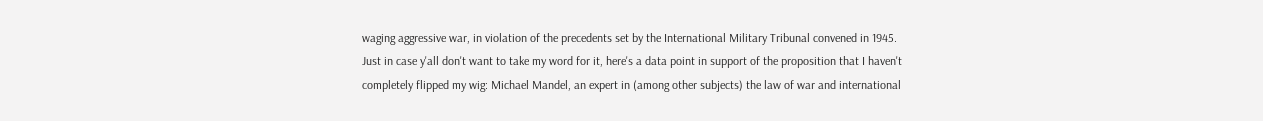waging aggressive war, in violation of the precedents set by the International Military Tribunal convened in 1945. Just in case y'all don't want to take my word for it, here's a data point in support of the proposition that I haven't completely flipped my wig: Michael Mandel, an expert in (among other subjects) the law of war and international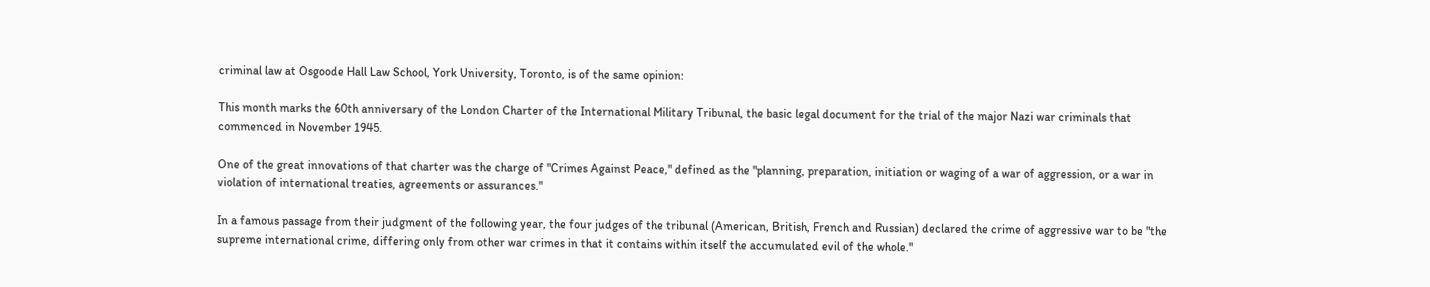criminal law at Osgoode Hall Law School, York University, Toronto, is of the same opinion:

This month marks the 60th anniversary of the London Charter of the International Military Tribunal, the basic legal document for the trial of the major Nazi war criminals that commenced in November 1945.

One of the great innovations of that charter was the charge of "Crimes Against Peace," defined as the "planning, preparation, initiation or waging of a war of aggression, or a war in violation of international treaties, agreements or assurances."

In a famous passage from their judgment of the following year, the four judges of the tribunal (American, British, French and Russian) declared the crime of aggressive war to be "the supreme international crime, differing only from other war crimes in that it contains within itself the accumulated evil of the whole."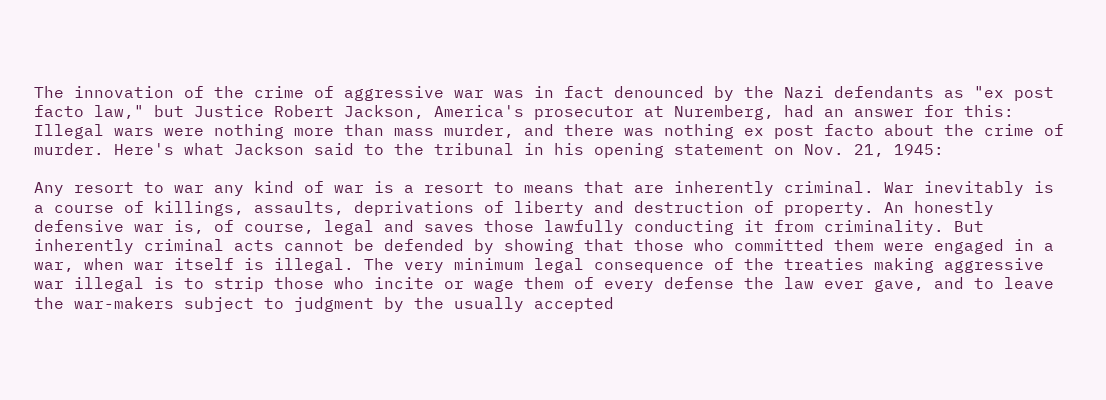The innovation of the crime of aggressive war was in fact denounced by the Nazi defendants as "ex post facto law," but Justice Robert Jackson, America's prosecutor at Nuremberg, had an answer for this: Illegal wars were nothing more than mass murder, and there was nothing ex post facto about the crime of murder. Here's what Jackson said to the tribunal in his opening statement on Nov. 21, 1945:

Any resort to war any kind of war is a resort to means that are inherently criminal. War inevitably is a course of killings, assaults, deprivations of liberty and destruction of property. An honestly defensive war is, of course, legal and saves those lawfully conducting it from criminality. But inherently criminal acts cannot be defended by showing that those who committed them were engaged in a war, when war itself is illegal. The very minimum legal consequence of the treaties making aggressive war illegal is to strip those who incite or wage them of every defense the law ever gave, and to leave the war-makers subject to judgment by the usually accepted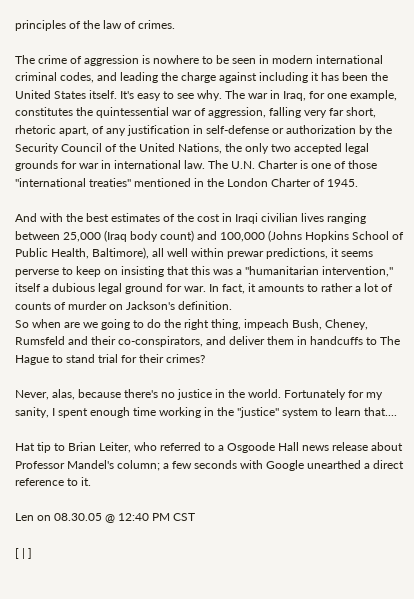principles of the law of crimes.

The crime of aggression is nowhere to be seen in modern international criminal codes, and leading the charge against including it has been the United States itself. It's easy to see why. The war in Iraq, for one example, constitutes the quintessential war of aggression, falling very far short, rhetoric apart, of any justification in self-defense or authorization by the Security Council of the United Nations, the only two accepted legal grounds for war in international law. The U.N. Charter is one of those "international treaties" mentioned in the London Charter of 1945.

And with the best estimates of the cost in Iraqi civilian lives ranging between 25,000 (Iraq body count) and 100,000 (Johns Hopkins School of Public Health, Baltimore), all well within prewar predictions, it seems perverse to keep on insisting that this was a "humanitarian intervention," itself a dubious legal ground for war. In fact, it amounts to rather a lot of counts of murder on Jackson's definition.
So when are we going to do the right thing, impeach Bush, Cheney, Rumsfeld and their co-conspirators, and deliver them in handcuffs to The Hague to stand trial for their crimes?

Never, alas, because there's no justice in the world. Fortunately for my sanity, I spent enough time working in the "justice" system to learn that....

Hat tip to Brian Leiter, who referred to a Osgoode Hall news release about Professor Mandel's column; a few seconds with Google unearthed a direct reference to it.

Len on 08.30.05 @ 12:40 PM CST

[ | ]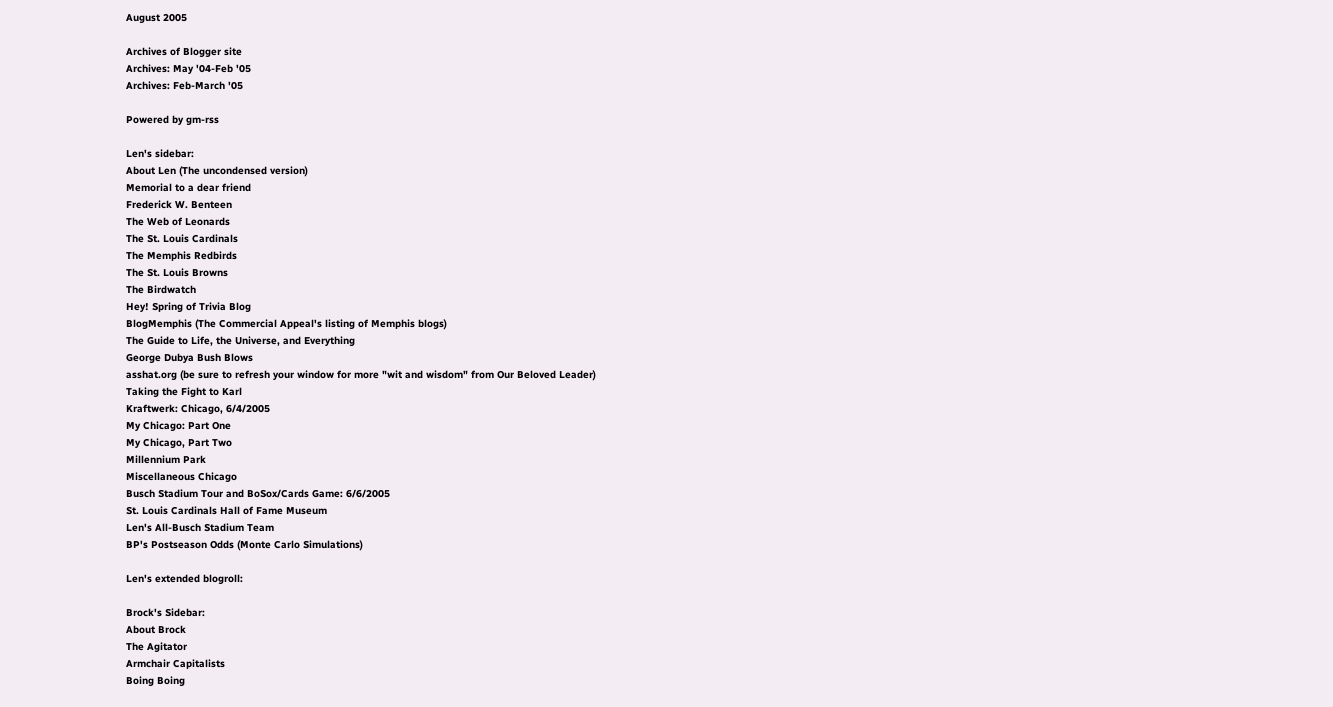August 2005

Archives of Blogger site
Archives: May '04-Feb '05
Archives: Feb-March '05

Powered by gm-rss

Len's sidebar:
About Len (The uncondensed version)
Memorial to a dear friend
Frederick W. Benteen
The Web of Leonards
The St. Louis Cardinals
The Memphis Redbirds
The St. Louis Browns
The Birdwatch
Hey! Spring of Trivia Blog
BlogMemphis (The Commercial Appeal's listing of Memphis blogs)
The Guide to Life, the Universe, and Everything
George Dubya Bush Blows
asshat.org (be sure to refresh your window for more "wit and wisdom" from Our Beloved Leader)
Taking the Fight to Karl
Kraftwerk: Chicago, 6/4/2005
My Chicago: Part One
My Chicago, Part Two
Millennium Park
Miscellaneous Chicago
Busch Stadium Tour and BoSox/Cards Game: 6/6/2005
St. Louis Cardinals Hall of Fame Museum
Len's All-Busch Stadium Team
BP's Postseason Odds (Monte Carlo Simulations)

Len's extended blogroll:

Brock's Sidebar:
About Brock
The Agitator
Armchair Capitalists
Boing Boing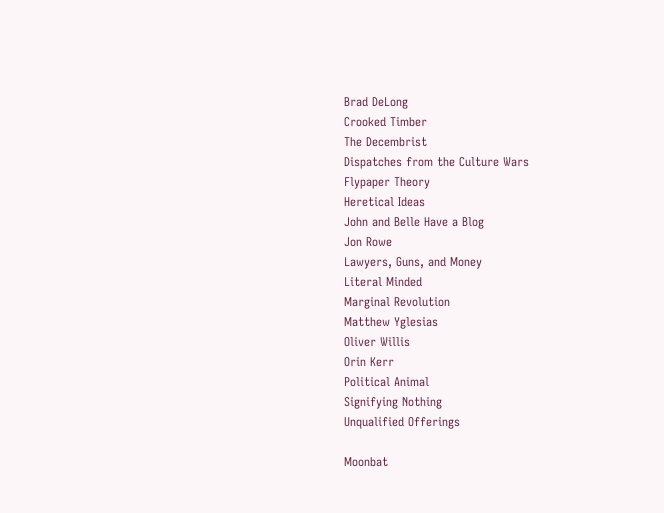Brad DeLong
Crooked Timber
The Decembrist
Dispatches from the Culture Wars
Flypaper Theory
Heretical Ideas
John and Belle Have a Blog
Jon Rowe
Lawyers, Guns, and Money
Literal Minded
Marginal Revolution
Matthew Yglesias
Oliver Willis
Orin Kerr
Political Animal
Signifying Nothing
Unqualified Offerings

Moonbat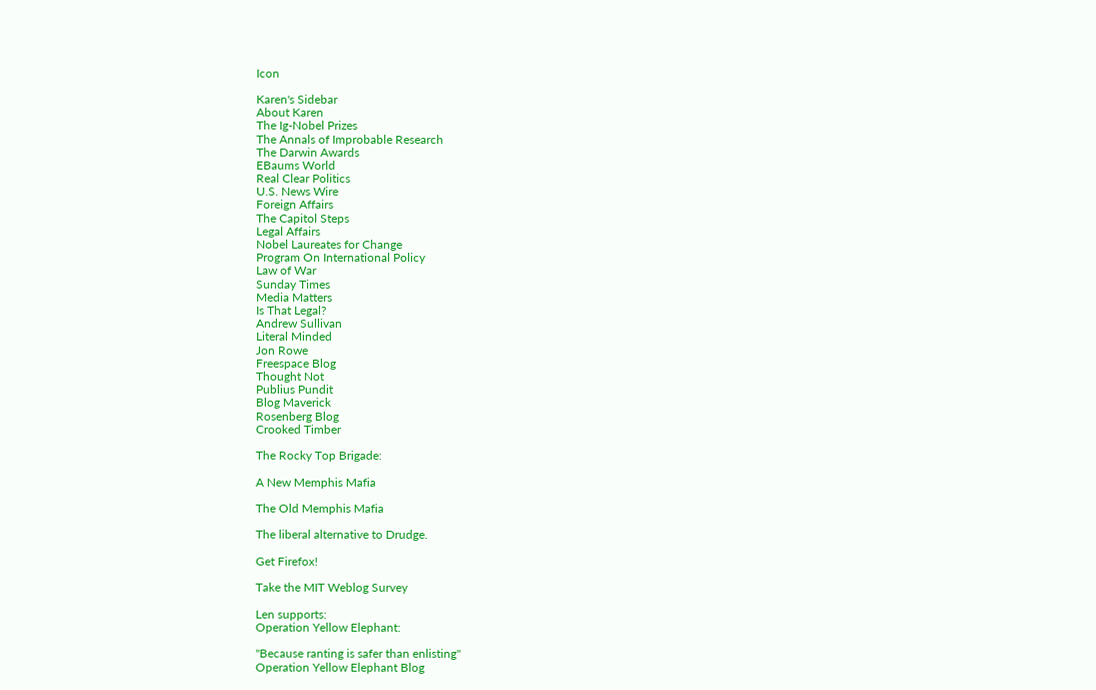Icon

Karen's Sidebar
About Karen
The Ig-Nobel Prizes
The Annals of Improbable Research
The Darwin Awards
EBaums World
Real Clear Politics
U.S. News Wire
Foreign Affairs
The Capitol Steps
Legal Affairs
Nobel Laureates for Change
Program On International Policy
Law of War
Sunday Times
Media Matters
Is That Legal?
Andrew Sullivan
Literal Minded
Jon Rowe
Freespace Blog
Thought Not
Publius Pundit
Blog Maverick
Rosenberg Blog
Crooked Timber

The Rocky Top Brigade:

A New Memphis Mafia

The Old Memphis Mafia

The liberal alternative to Drudge.

Get Firefox!

Take the MIT Weblog Survey

Len supports:
Operation Yellow Elephant:

"Because ranting is safer than enlisting"
Operation Yellow Elephant Blog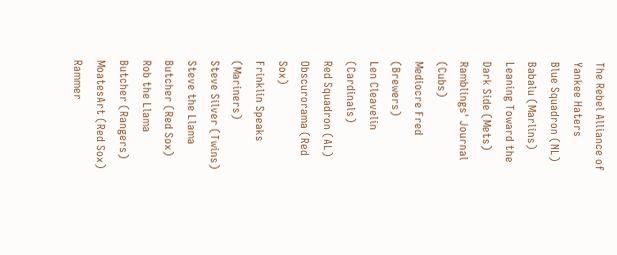The Rebel Alliance of Yankee Haters
Blue Squadron (NL)
Babalu (Marlins)
Leaning Toward the Dark Side (Mets)
Ramblings' Journal (Cubs)
Mediocre Fred (Brewers)
Len Cleavelin (Cardinals)
Red Squadron (AL)
Obscurorama (Red Sox)
Frinklin Speaks (Mariners)
Steve Silver (Twins)
Steve the Llama Butcher (Red Sox)
Rob the Llama Butcher (Rangers)
MoatesArt (Red Sox)
Rammer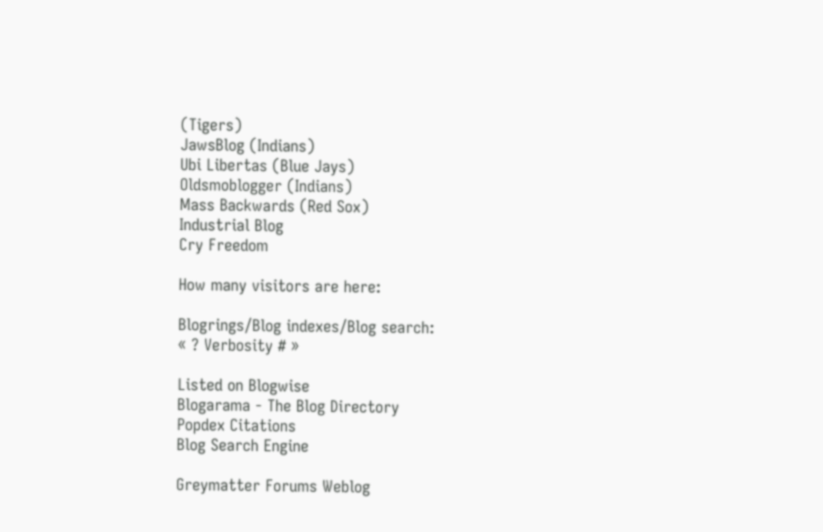(Tigers)
JawsBlog (Indians)
Ubi Libertas (Blue Jays)
Oldsmoblogger (Indians)
Mass Backwards (Red Sox)
Industrial Blog
Cry Freedom

How many visitors are here:

Blogrings/Blog indexes/Blog search:
« ? Verbosity # »

Listed on Blogwise
Blogarama - The Blog Directory
Popdex Citations
Blog Search Engine

Greymatter Forums Weblog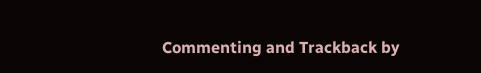Commenting and Trackback by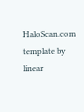HaloScan.com
template by linear